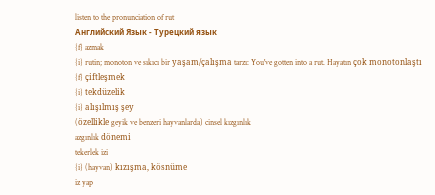listen to the pronunciation of rut
Английский Язык - Турецкий язык
{f} azmak
{i} rutin; monoton ve sıkıcı bir yaşam/çalışma tarzı: You've gotten into a rut. Hayatın çok monotonlaştı
{f} çiftleşmek
{i} tekdüzelik
{i} alışılmış şey
(özellikle geyik ve benzeri hayvanlarda) cinsel kızgınlık
azgınlık dönemi
tekerlek izi
{i} (hayvan) kızışma, kösnüme
iz yap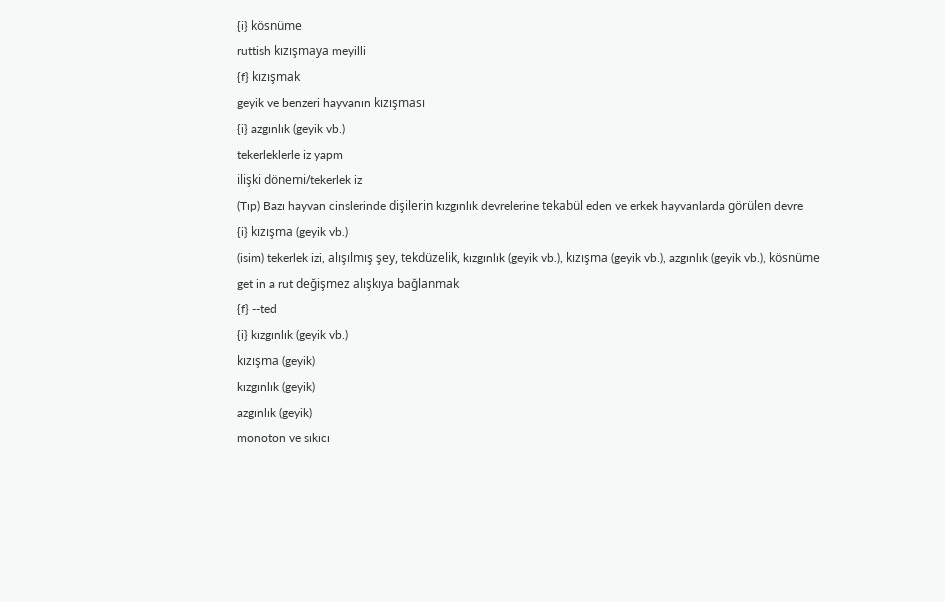{i} kösnüme
ruttish kızışmaya meyilli
{f} kızışmak
geyik ve benzeri hayvanın kızışması
{i} azgınlık (geyik vb.)
tekerleklerle iz yapm
ilişki dönemi/tekerlek iz
(Tıp) Bazı hayvan cinslerinde dişilerin kızgınlık devrelerine tekabül eden ve erkek hayvanlarda görülen devre
{i} kızışma (geyik vb.)
(isim) tekerlek izi, alışılmış şey, tekdüzelik, kızgınlık (geyik vb.), kızışma (geyik vb.), azgınlık (geyik vb.), kösnüme
get in a rut değişmez alışkıya bağlanmak
{f} --ted
{i} kızgınlık (geyik vb.)
kızışma (geyik)
kızgınlık (geyik)
azgınlık (geyik)
monoton ve sıkıcı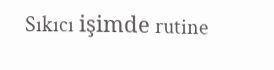Sıkıcı işimde rutine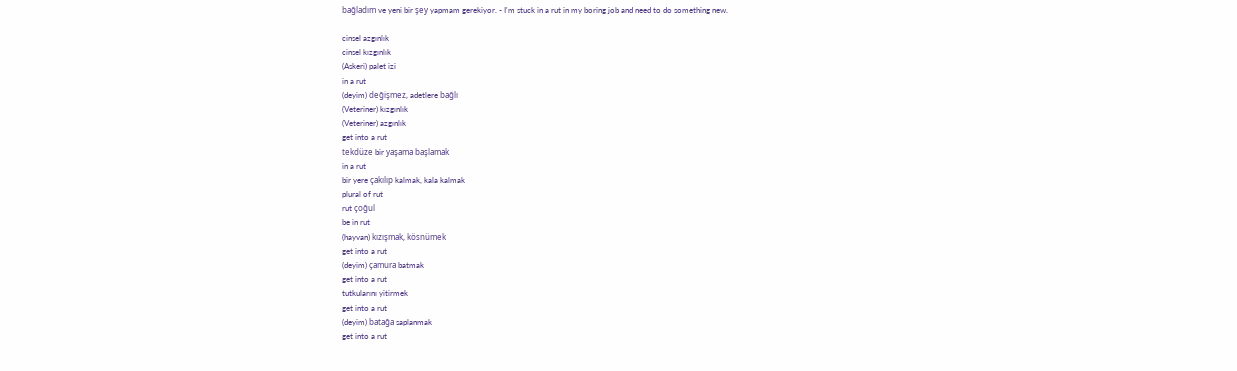bağladım ve yeni bir şey yapmam gerekiyor. - I'm stuck in a rut in my boring job and need to do something new.

cinsel azgınlık
cinsel kızgınlık
(Askeri) palet izi
in a rut
(deyim) değişmez, adetlere bağlı
(Veteriner) kızgınlık
(Veteriner) azgınlık
get into a rut
tekdüze bir yaşama başlamak
in a rut
bir yere çakılıp kalmak, kala kalmak
plural of rut
rut çoğul
be in rut
(hayvan) kızışmak, kösnümek
get into a rut
(deyim) çamura batmak
get into a rut
tutkularını yitirmek
get into a rut
(deyim) batağa saplanmak
get into a rut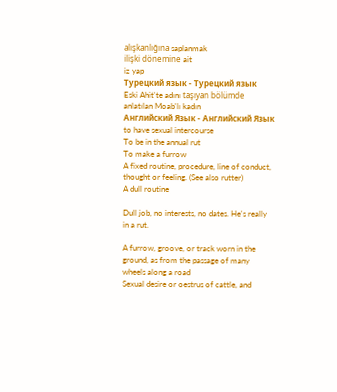alışkanlığına saplanmak
ilişki dönemine ait
iz yap
Турецкий язык - Турецкий язык
Eski Ahit'te adını taşıyan bölümde anlatılan Moab'lı kadın
Английский Язык - Английский Язык
to have sexual intercourse
To be in the annual rut
To make a furrow
A fixed routine, procedure, line of conduct, thought or feeling. (See also rutter)
A dull routine

Dull job, no interests, no dates. He's really in a rut.

A furrow, groove, or track worn in the ground, as from the passage of many wheels along a road
Sexual desire or oestrus of cattle, and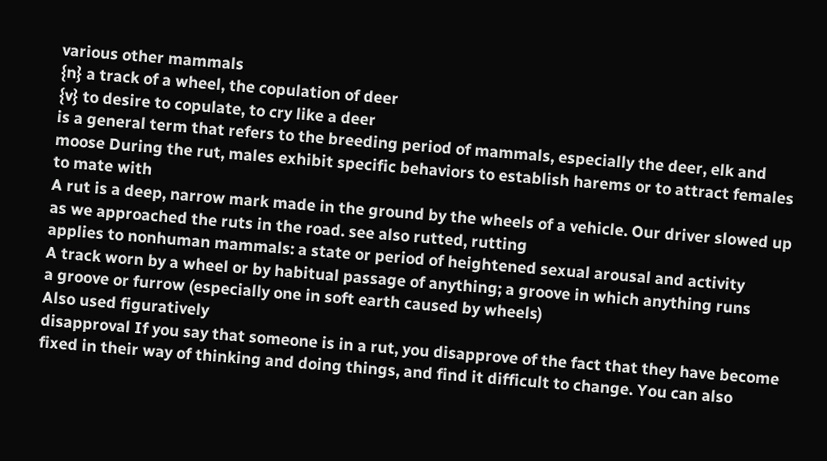various other mammals
{n} a track of a wheel, the copulation of deer
{v} to desire to copulate, to cry like a deer
is a general term that refers to the breeding period of mammals, especially the deer, elk and moose During the rut, males exhibit specific behaviors to establish harems or to attract females to mate with
A rut is a deep, narrow mark made in the ground by the wheels of a vehicle. Our driver slowed up as we approached the ruts in the road. see also rutted, rutting
applies to nonhuman mammals: a state or period of heightened sexual arousal and activity
A track worn by a wheel or by habitual passage of anything; a groove in which anything runs
a groove or furrow (especially one in soft earth caused by wheels)
Also used figuratively
disapproval If you say that someone is in a rut, you disapprove of the fact that they have become fixed in their way of thinking and doing things, and find it difficult to change. You can also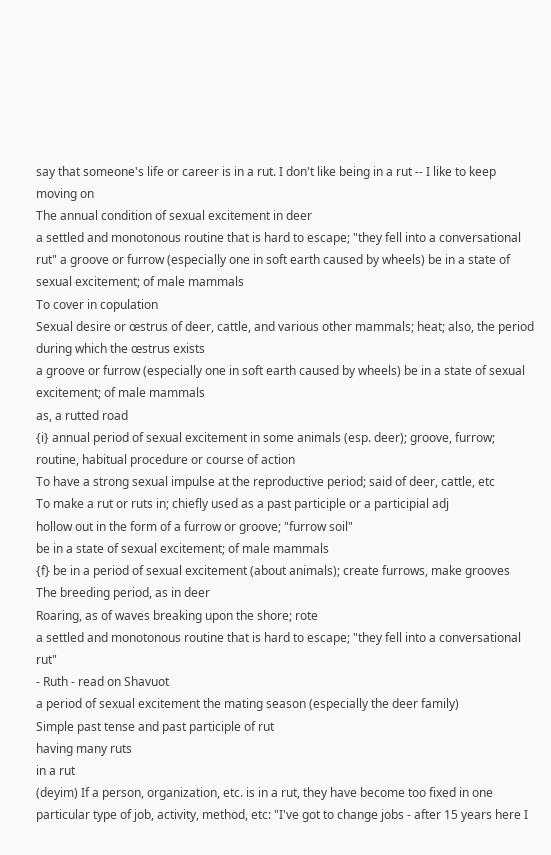say that someone's life or career is in a rut. I don't like being in a rut -- I like to keep moving on
The annual condition of sexual excitement in deer
a settled and monotonous routine that is hard to escape; "they fell into a conversational rut" a groove or furrow (especially one in soft earth caused by wheels) be in a state of sexual excitement; of male mammals
To cover in copulation
Sexual desire or œstrus of deer, cattle, and various other mammals; heat; also, the period during which the œstrus exists
a groove or furrow (especially one in soft earth caused by wheels) be in a state of sexual excitement; of male mammals
as, a rutted road
{i} annual period of sexual excitement in some animals (esp. deer); groove, furrow; routine, habitual procedure or course of action
To have a strong sexual impulse at the reproductive period; said of deer, cattle, etc
To make a rut or ruts in; chiefly used as a past participle or a participial adj
hollow out in the form of a furrow or groove; "furrow soil"
be in a state of sexual excitement; of male mammals
{f} be in a period of sexual excitement (about animals); create furrows, make grooves
The breeding period, as in deer
Roaring, as of waves breaking upon the shore; rote
a settled and monotonous routine that is hard to escape; "they fell into a conversational rut"
- Ruth - read on Shavuot
a period of sexual excitement the mating season (especially the deer family)
Simple past tense and past participle of rut
having many ruts
in a rut
(deyim) If a person, organization, etc. is in a rut, they have become too fixed in one particular type of job, activity, method, etc: "I've got to change jobs - after 15 years here I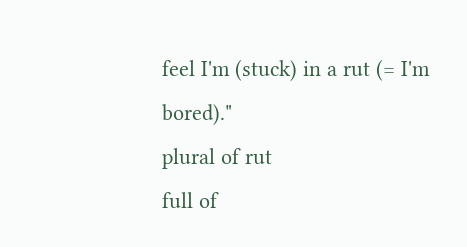feel I'm (stuck) in a rut (= I'm bored)."
plural of rut
full of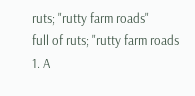ruts; "rutty farm roads"
full of ruts; "rutty farm roads
1. A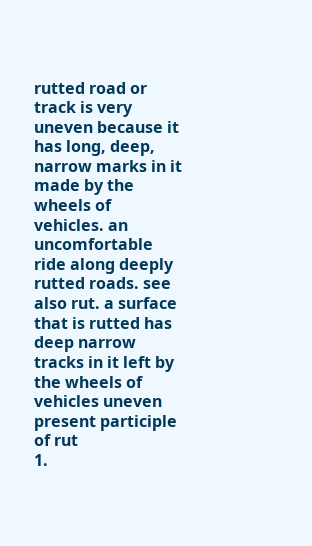rutted road or track is very uneven because it has long, deep, narrow marks in it made by the wheels of vehicles. an uncomfortable ride along deeply rutted roads. see also rut. a surface that is rutted has deep narrow tracks in it left by the wheels of vehicles uneven
present participle of rut
1.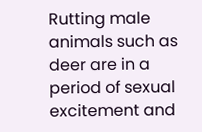Rutting male animals such as deer are in a period of sexual excitement and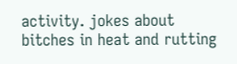activity. jokes about bitches in heat and rutting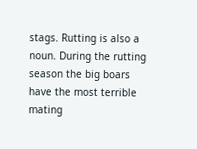stags. Rutting is also a noun. During the rutting season the big boars have the most terrible mating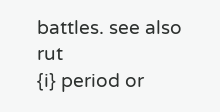battles. see also rut
{i} period or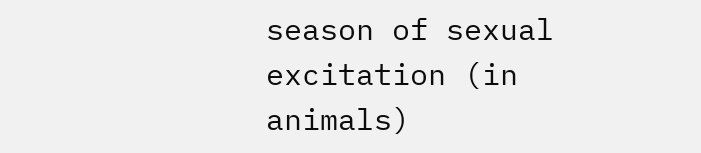season of sexual excitation (in animals)